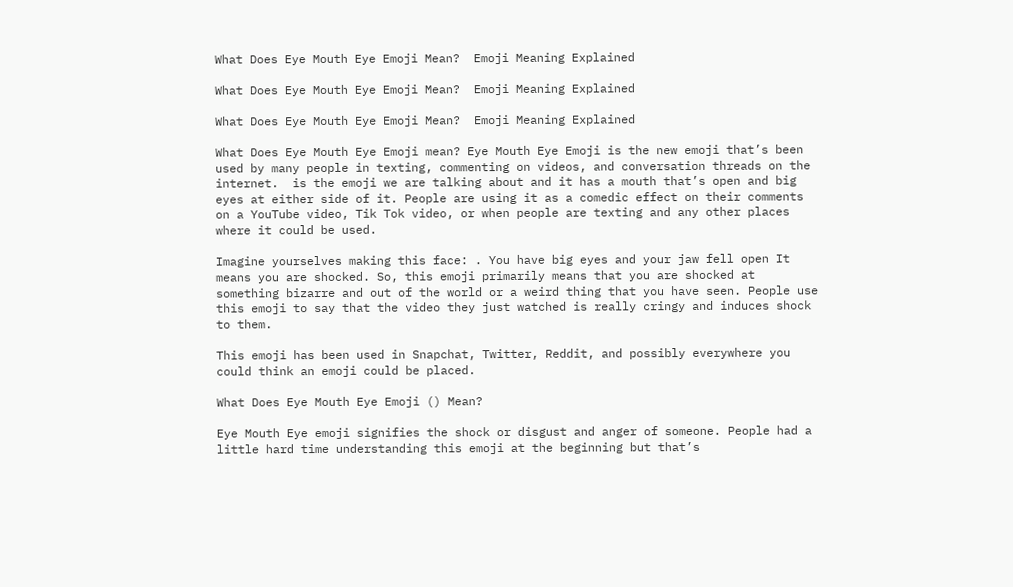What Does Eye Mouth Eye Emoji Mean?  Emoji Meaning Explained

What Does Eye Mouth Eye Emoji Mean?  Emoji Meaning Explained

What Does Eye Mouth Eye Emoji Mean?  Emoji Meaning Explained

What Does Eye Mouth Eye Emoji mean? Eye Mouth Eye Emoji is the new emoji that’s been used by many people in texting, commenting on videos, and conversation threads on the internet.  is the emoji we are talking about and it has a mouth that’s open and big eyes at either side of it. People are using it as a comedic effect on their comments on a YouTube video, Tik Tok video, or when people are texting and any other places where it could be used.

Imagine yourselves making this face: . You have big eyes and your jaw fell open It means you are shocked. So, this emoji primarily means that you are shocked at something bizarre and out of the world or a weird thing that you have seen. People use this emoji to say that the video they just watched is really cringy and induces shock to them.

This emoji has been used in Snapchat, Twitter, Reddit, and possibly everywhere you could think an emoji could be placed.

What Does Eye Mouth Eye Emoji () Mean?

Eye Mouth Eye emoji signifies the shock or disgust and anger of someone. People had a little hard time understanding this emoji at the beginning but that’s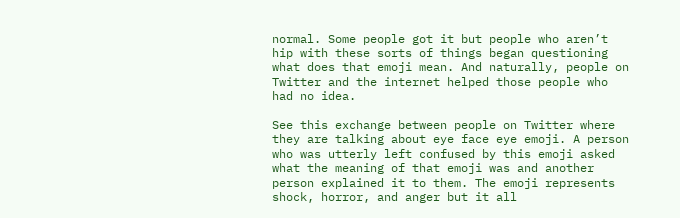normal. Some people got it but people who aren’t hip with these sorts of things began questioning what does that emoji mean. And naturally, people on Twitter and the internet helped those people who had no idea.

See this exchange between people on Twitter where they are talking about eye face eye emoji. A person who was utterly left confused by this emoji asked what the meaning of that emoji was and another person explained it to them. The emoji represents shock, horror, and anger but it all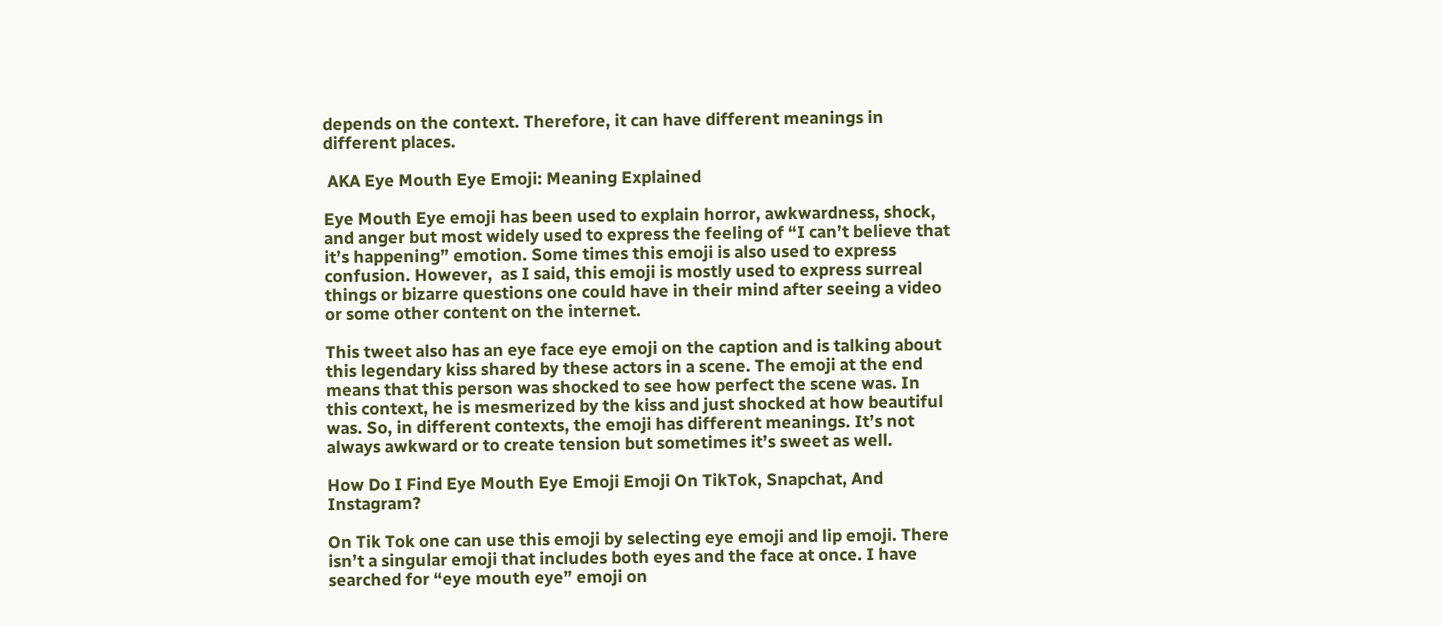depends on the context. Therefore, it can have different meanings in different places.

 AKA Eye Mouth Eye Emoji: Meaning Explained

Eye Mouth Eye emoji has been used to explain horror, awkwardness, shock, and anger but most widely used to express the feeling of “I can’t believe that it’s happening” emotion. Some times this emoji is also used to express confusion. However,  as I said, this emoji is mostly used to express surreal things or bizarre questions one could have in their mind after seeing a video or some other content on the internet.

This tweet also has an eye face eye emoji on the caption and is talking about this legendary kiss shared by these actors in a scene. The emoji at the end means that this person was shocked to see how perfect the scene was. In this context, he is mesmerized by the kiss and just shocked at how beautiful was. So, in different contexts, the emoji has different meanings. It’s not always awkward or to create tension but sometimes it’s sweet as well.

How Do I Find Eye Mouth Eye Emoji Emoji On TikTok, Snapchat, And Instagram?

On Tik Tok one can use this emoji by selecting eye emoji and lip emoji. There isn’t a singular emoji that includes both eyes and the face at once. I have searched for “eye mouth eye” emoji on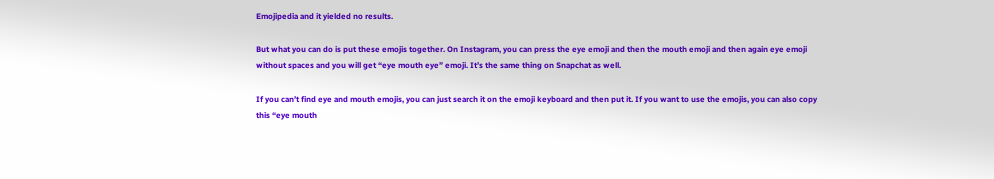Emojipedia and it yielded no results.

But what you can do is put these emojis together. On Instagram, you can press the eye emoji and then the mouth emoji and then again eye emoji without spaces and you will get “eye mouth eye” emoji. It’s the same thing on Snapchat as well.

If you can’t find eye and mouth emojis, you can just search it on the emoji keyboard and then put it. If you want to use the emojis, you can also copy this “eye mouth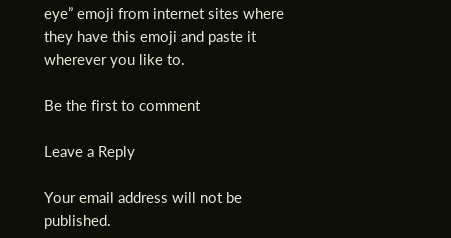eye” emoji from internet sites where they have this emoji and paste it wherever you like to.

Be the first to comment

Leave a Reply

Your email address will not be published.